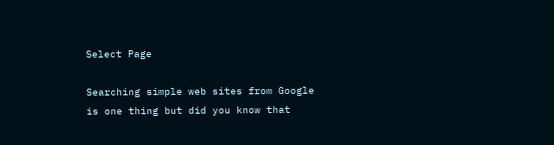Select Page

Searching simple web sites from Google is one thing but did you know that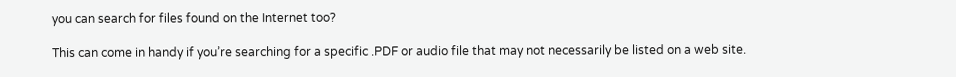you can search for files found on the Internet too?

This can come in handy if you’re searching for a specific .PDF or audio file that may not necessarily be listed on a web site.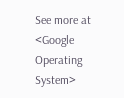See more at <Google Operating System>